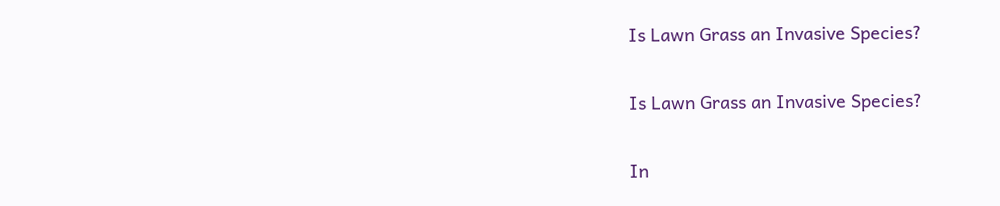Is Lawn Grass an Invasive Species?

Is Lawn Grass an Invasive Species?

In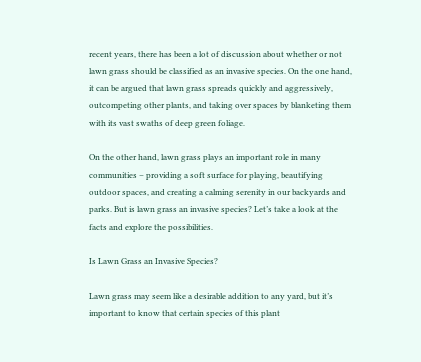recent years, there has been a lot of discussion about whether or not lawn grass should be classified as an invasive species. On the one hand, it can be argued that lawn grass spreads quickly and aggressively, outcompeting other plants, and taking over spaces by blanketing them with its vast swaths of deep green foliage.

On the other hand, lawn grass plays an important role in many communities – providing a soft surface for playing, beautifying outdoor spaces, and creating a calming serenity in our backyards and parks. But is lawn grass an invasive species? Let’s take a look at the facts and explore the possibilities.

Is Lawn Grass an Invasive Species?

Lawn grass may seem like a desirable addition to any yard, but it’s important to know that certain species of this plant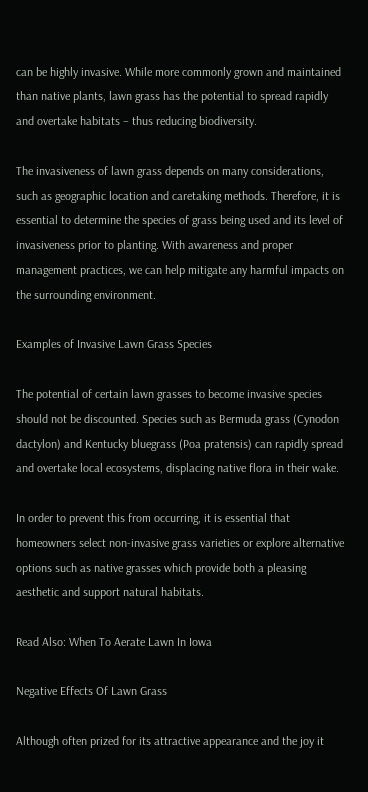can be highly invasive. While more commonly grown and maintained than native plants, lawn grass has the potential to spread rapidly and overtake habitats – thus reducing biodiversity.

The invasiveness of lawn grass depends on many considerations, such as geographic location and caretaking methods. Therefore, it is essential to determine the species of grass being used and its level of invasiveness prior to planting. With awareness and proper management practices, we can help mitigate any harmful impacts on the surrounding environment.

Examples of Invasive Lawn Grass Species

The potential of certain lawn grasses to become invasive species should not be discounted. Species such as Bermuda grass (Cynodon dactylon) and Kentucky bluegrass (Poa pratensis) can rapidly spread and overtake local ecosystems, displacing native flora in their wake.

In order to prevent this from occurring, it is essential that homeowners select non-invasive grass varieties or explore alternative options such as native grasses which provide both a pleasing aesthetic and support natural habitats.

Read Also: When To Aerate Lawn In Iowa

Negative Effects Of Lawn Grass

Although often prized for its attractive appearance and the joy it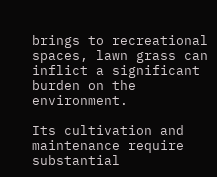brings to recreational spaces, lawn grass can inflict a significant burden on the environment.

Its cultivation and maintenance require substantial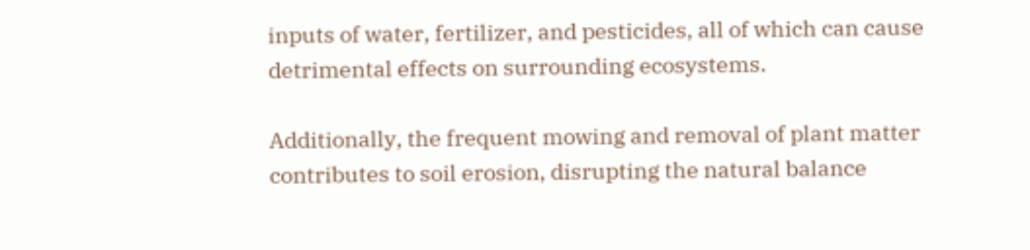inputs of water, fertilizer, and pesticides, all of which can cause detrimental effects on surrounding ecosystems.

Additionally, the frequent mowing and removal of plant matter contributes to soil erosion, disrupting the natural balance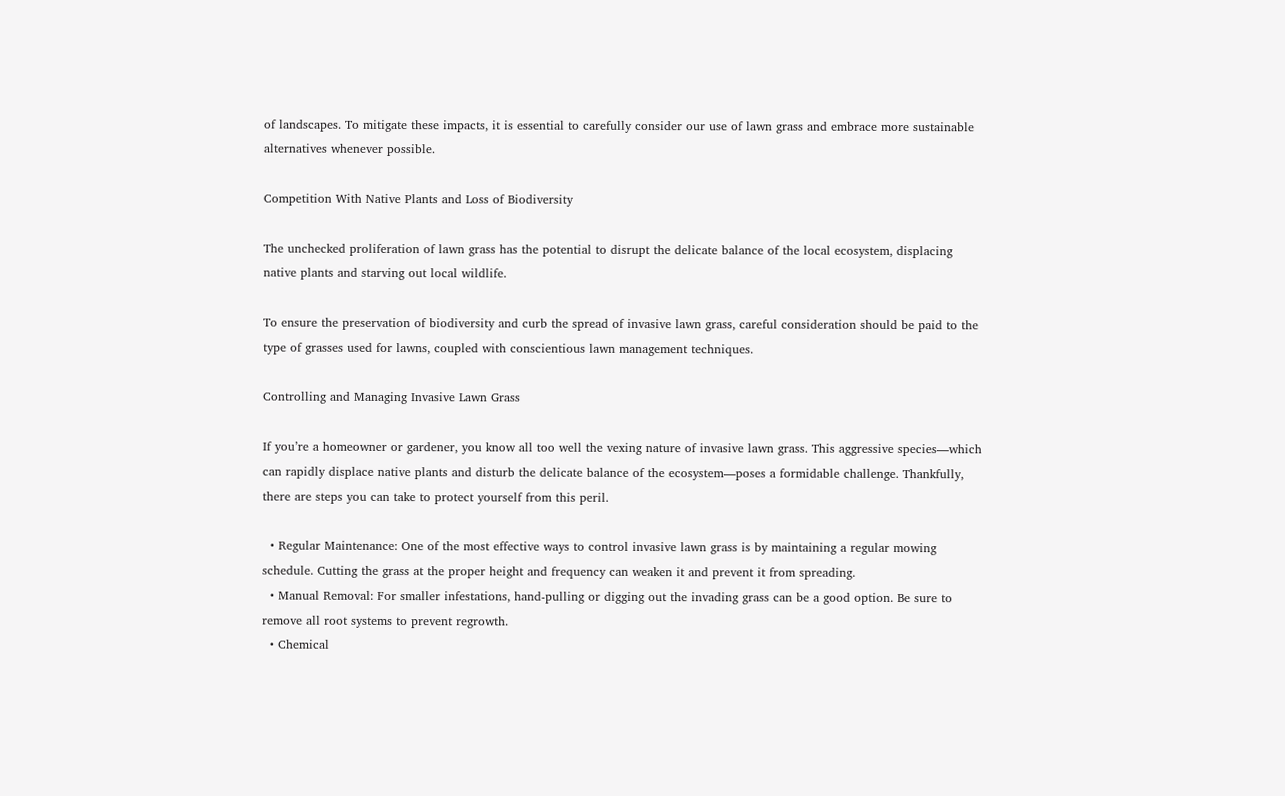of landscapes. To mitigate these impacts, it is essential to carefully consider our use of lawn grass and embrace more sustainable alternatives whenever possible.

Competition With Native Plants and Loss of Biodiversity

The unchecked proliferation of lawn grass has the potential to disrupt the delicate balance of the local ecosystem, displacing native plants and starving out local wildlife.

To ensure the preservation of biodiversity and curb the spread of invasive lawn grass, careful consideration should be paid to the type of grasses used for lawns, coupled with conscientious lawn management techniques.

Controlling and Managing Invasive Lawn Grass

If you’re a homeowner or gardener, you know all too well the vexing nature of invasive lawn grass. This aggressive species—which can rapidly displace native plants and disturb the delicate balance of the ecosystem—poses a formidable challenge. Thankfully, there are steps you can take to protect yourself from this peril.

  • Regular Maintenance: One of the most effective ways to control invasive lawn grass is by maintaining a regular mowing schedule. Cutting the grass at the proper height and frequency can weaken it and prevent it from spreading.
  • Manual Removal: For smaller infestations, hand-pulling or digging out the invading grass can be a good option. Be sure to remove all root systems to prevent regrowth.
  • Chemical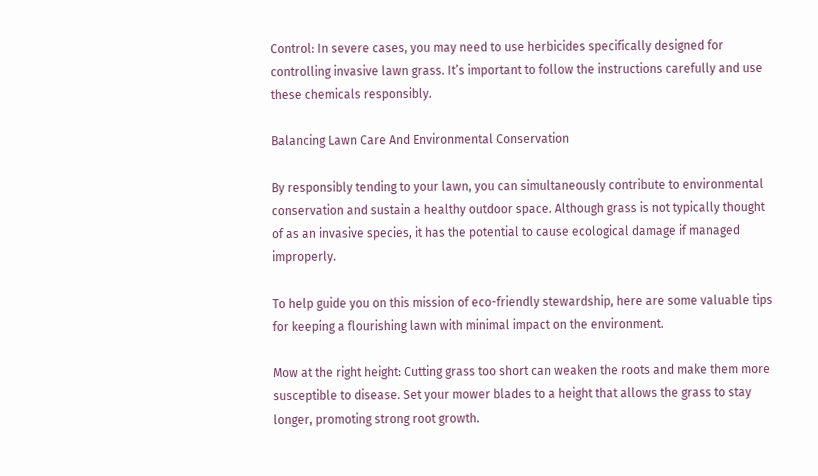Control: In severe cases, you may need to use herbicides specifically designed for controlling invasive lawn grass. It’s important to follow the instructions carefully and use these chemicals responsibly.

Balancing Lawn Care And Environmental Conservation

By responsibly tending to your lawn, you can simultaneously contribute to environmental conservation and sustain a healthy outdoor space. Although grass is not typically thought of as an invasive species, it has the potential to cause ecological damage if managed improperly.

To help guide you on this mission of eco-friendly stewardship, here are some valuable tips for keeping a flourishing lawn with minimal impact on the environment.

Mow at the right height: Cutting grass too short can weaken the roots and make them more susceptible to disease. Set your mower blades to a height that allows the grass to stay longer, promoting strong root growth.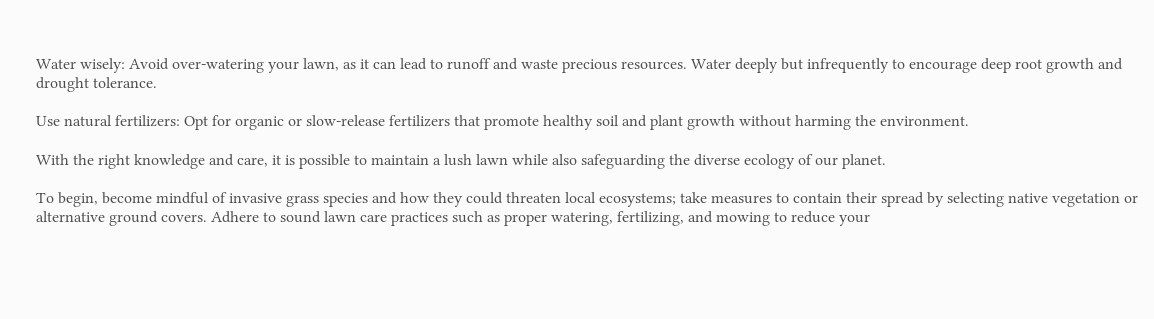Water wisely: Avoid over-watering your lawn, as it can lead to runoff and waste precious resources. Water deeply but infrequently to encourage deep root growth and drought tolerance.

Use natural fertilizers: Opt for organic or slow-release fertilizers that promote healthy soil and plant growth without harming the environment.

With the right knowledge and care, it is possible to maintain a lush lawn while also safeguarding the diverse ecology of our planet.

To begin, become mindful of invasive grass species and how they could threaten local ecosystems; take measures to contain their spread by selecting native vegetation or alternative ground covers. Adhere to sound lawn care practices such as proper watering, fertilizing, and mowing to reduce your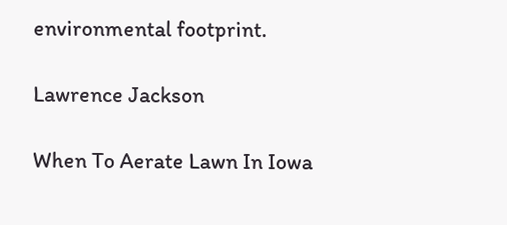environmental footprint.

Lawrence Jackson

When To Aerate Lawn In Iowa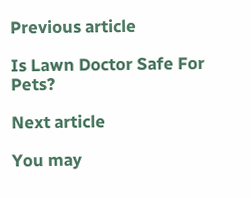Previous article

Is Lawn Doctor Safe For Pets?

Next article

You may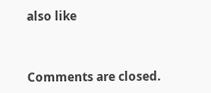also like


Comments are closed.